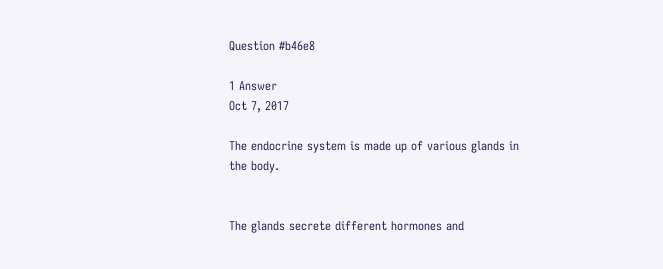Question #b46e8

1 Answer
Oct 7, 2017

The endocrine system is made up of various glands in the body.


The glands secrete different hormones and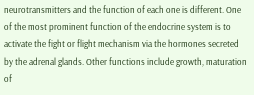neurotransmitters and the function of each one is different. One of the most prominent function of the endocrine system is to activate the fight or flight mechanism via the hormones secreted by the adrenal glands. Other functions include growth, maturation of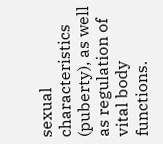sexual characteristics (puberty), as well as regulation of vital body functions.